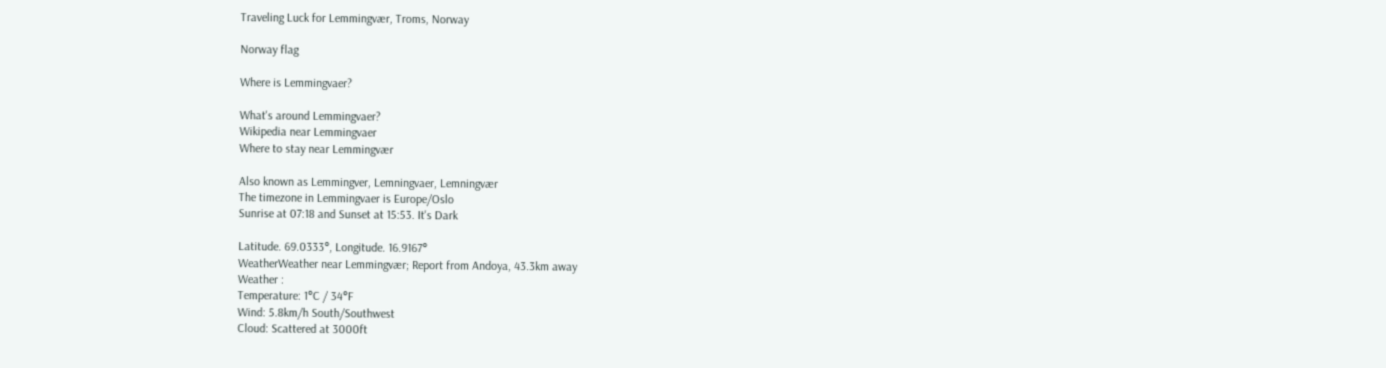Traveling Luck for Lemmingvær, Troms, Norway

Norway flag

Where is Lemmingvaer?

What's around Lemmingvaer?
Wikipedia near Lemmingvaer
Where to stay near Lemmingvær

Also known as Lemmingver, Lemningvaer, Lemningvær
The timezone in Lemmingvaer is Europe/Oslo
Sunrise at 07:18 and Sunset at 15:53. It's Dark

Latitude. 69.0333°, Longitude. 16.9167°
WeatherWeather near Lemmingvær; Report from Andoya, 43.3km away
Weather :
Temperature: 1°C / 34°F
Wind: 5.8km/h South/Southwest
Cloud: Scattered at 3000ft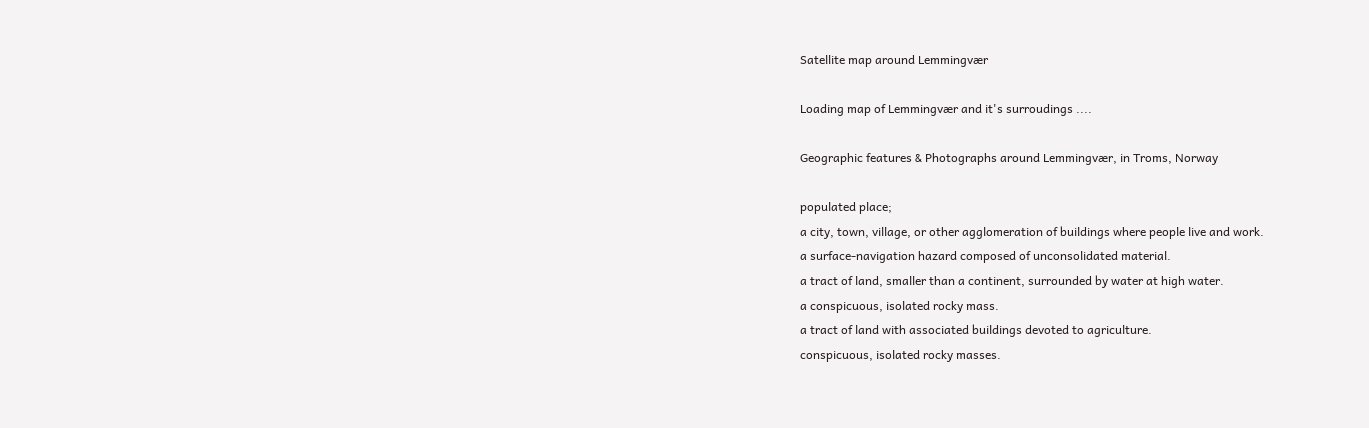Satellite map around Lemmingvær

Loading map of Lemmingvær and it's surroudings ....

Geographic features & Photographs around Lemmingvær, in Troms, Norway

populated place;
a city, town, village, or other agglomeration of buildings where people live and work.
a surface-navigation hazard composed of unconsolidated material.
a tract of land, smaller than a continent, surrounded by water at high water.
a conspicuous, isolated rocky mass.
a tract of land with associated buildings devoted to agriculture.
conspicuous, isolated rocky masses.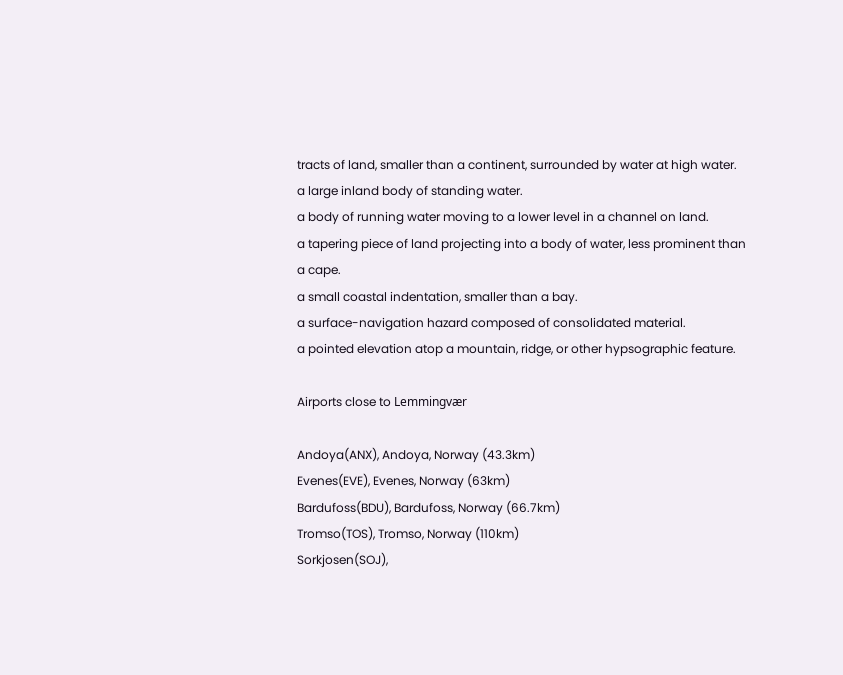tracts of land, smaller than a continent, surrounded by water at high water.
a large inland body of standing water.
a body of running water moving to a lower level in a channel on land.
a tapering piece of land projecting into a body of water, less prominent than a cape.
a small coastal indentation, smaller than a bay.
a surface-navigation hazard composed of consolidated material.
a pointed elevation atop a mountain, ridge, or other hypsographic feature.

Airports close to Lemmingvær

Andoya(ANX), Andoya, Norway (43.3km)
Evenes(EVE), Evenes, Norway (63km)
Bardufoss(BDU), Bardufoss, Norway (66.7km)
Tromso(TOS), Tromso, Norway (110km)
Sorkjosen(SOJ),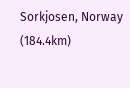Sorkjosen, Norway (184.4km)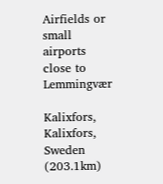Airfields or small airports close to Lemmingvær

Kalixfors, Kalixfors, Sweden (203.1km)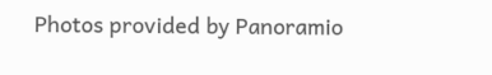Photos provided by Panoramio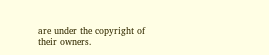are under the copyright of their owners.